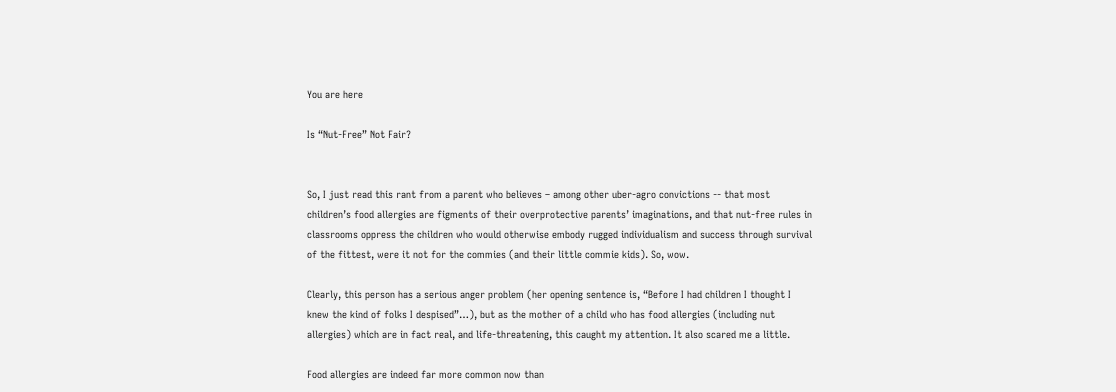You are here

Is “Nut-Free” Not Fair?


So, I just read this rant from a parent who believes – among other uber-agro convictions -- that most children’s food allergies are figments of their overprotective parents’ imaginations, and that nut-free rules in classrooms oppress the children who would otherwise embody rugged individualism and success through survival of the fittest, were it not for the commies (and their little commie kids). So, wow.

Clearly, this person has a serious anger problem (her opening sentence is, “Before I had children I thought I knew the kind of folks I despised”…), but as the mother of a child who has food allergies (including nut allergies) which are in fact real, and life-threatening, this caught my attention. It also scared me a little.

Food allergies are indeed far more common now than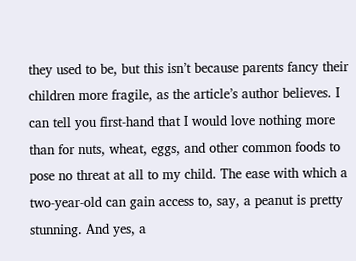they used to be, but this isn’t because parents fancy their children more fragile, as the article’s author believes. I can tell you first-hand that I would love nothing more than for nuts, wheat, eggs, and other common foods to pose no threat at all to my child. The ease with which a two-year-old can gain access to, say, a peanut is pretty stunning. And yes, a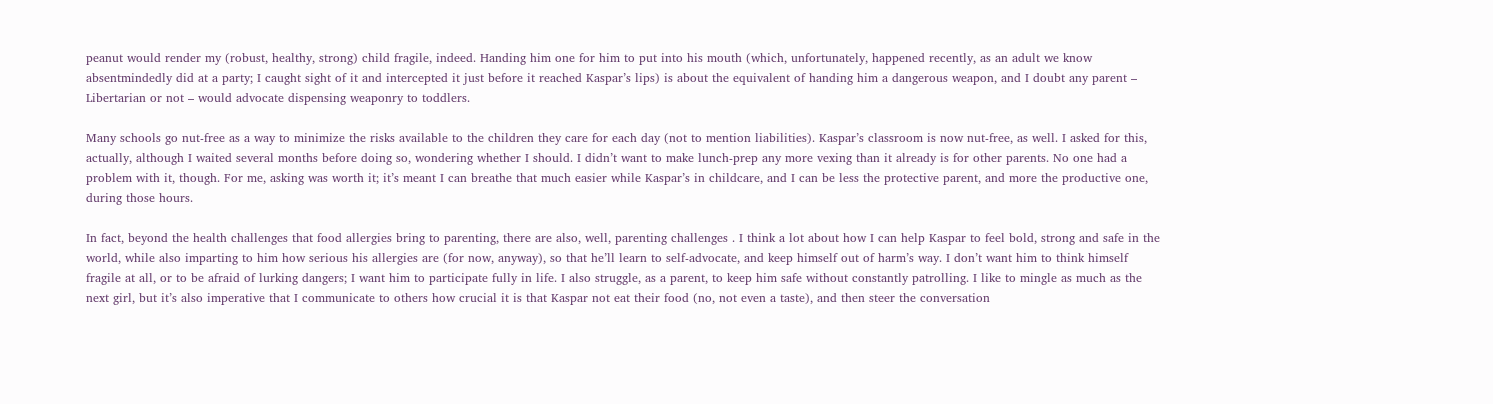peanut would render my (robust, healthy, strong) child fragile, indeed. Handing him one for him to put into his mouth (which, unfortunately, happened recently, as an adult we know absentmindedly did at a party; I caught sight of it and intercepted it just before it reached Kaspar’s lips) is about the equivalent of handing him a dangerous weapon, and I doubt any parent – Libertarian or not – would advocate dispensing weaponry to toddlers.

Many schools go nut-free as a way to minimize the risks available to the children they care for each day (not to mention liabilities). Kaspar’s classroom is now nut-free, as well. I asked for this, actually, although I waited several months before doing so, wondering whether I should. I didn’t want to make lunch-prep any more vexing than it already is for other parents. No one had a problem with it, though. For me, asking was worth it; it’s meant I can breathe that much easier while Kaspar’s in childcare, and I can be less the protective parent, and more the productive one, during those hours.

In fact, beyond the health challenges that food allergies bring to parenting, there are also, well, parenting challenges . I think a lot about how I can help Kaspar to feel bold, strong and safe in the world, while also imparting to him how serious his allergies are (for now, anyway), so that he’ll learn to self-advocate, and keep himself out of harm’s way. I don’t want him to think himself fragile at all, or to be afraid of lurking dangers; I want him to participate fully in life. I also struggle, as a parent, to keep him safe without constantly patrolling. I like to mingle as much as the next girl, but it’s also imperative that I communicate to others how crucial it is that Kaspar not eat their food (no, not even a taste), and then steer the conversation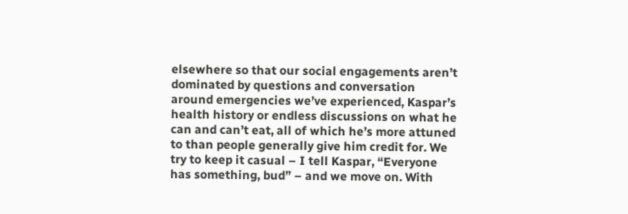elsewhere so that our social engagements aren’t dominated by questions and conversation around emergencies we’ve experienced, Kaspar’s health history or endless discussions on what he can and can’t eat, all of which he’s more attuned to than people generally give him credit for. We try to keep it casual – I tell Kaspar, “Everyone has something, bud” – and we move on. With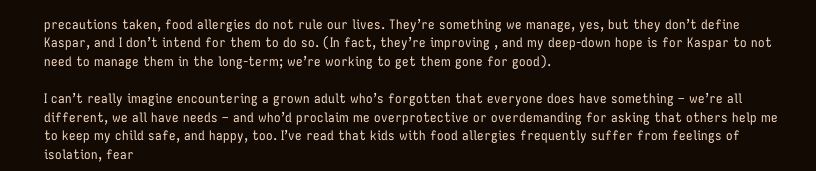precautions taken, food allergies do not rule our lives. They’re something we manage, yes, but they don’t define Kaspar, and I don’t intend for them to do so. (In fact, they’re improving , and my deep-down hope is for Kaspar to not need to manage them in the long-term; we’re working to get them gone for good).

I can’t really imagine encountering a grown adult who’s forgotten that everyone does have something – we’re all different, we all have needs – and who’d proclaim me overprotective or overdemanding for asking that others help me to keep my child safe, and happy, too. I’ve read that kids with food allergies frequently suffer from feelings of isolation, fear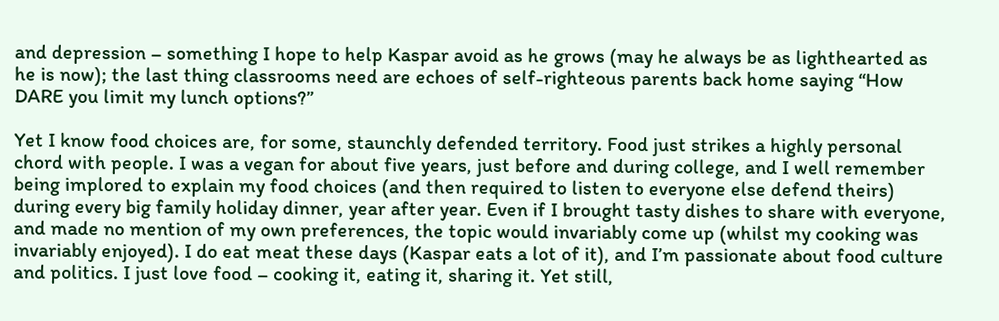and depression – something I hope to help Kaspar avoid as he grows (may he always be as lighthearted as he is now); the last thing classrooms need are echoes of self-righteous parents back home saying “How DARE you limit my lunch options?”

Yet I know food choices are, for some, staunchly defended territory. Food just strikes a highly personal chord with people. I was a vegan for about five years, just before and during college, and I well remember being implored to explain my food choices (and then required to listen to everyone else defend theirs) during every big family holiday dinner, year after year. Even if I brought tasty dishes to share with everyone, and made no mention of my own preferences, the topic would invariably come up (whilst my cooking was invariably enjoyed). I do eat meat these days (Kaspar eats a lot of it), and I’m passionate about food culture and politics. I just love food – cooking it, eating it, sharing it. Yet still,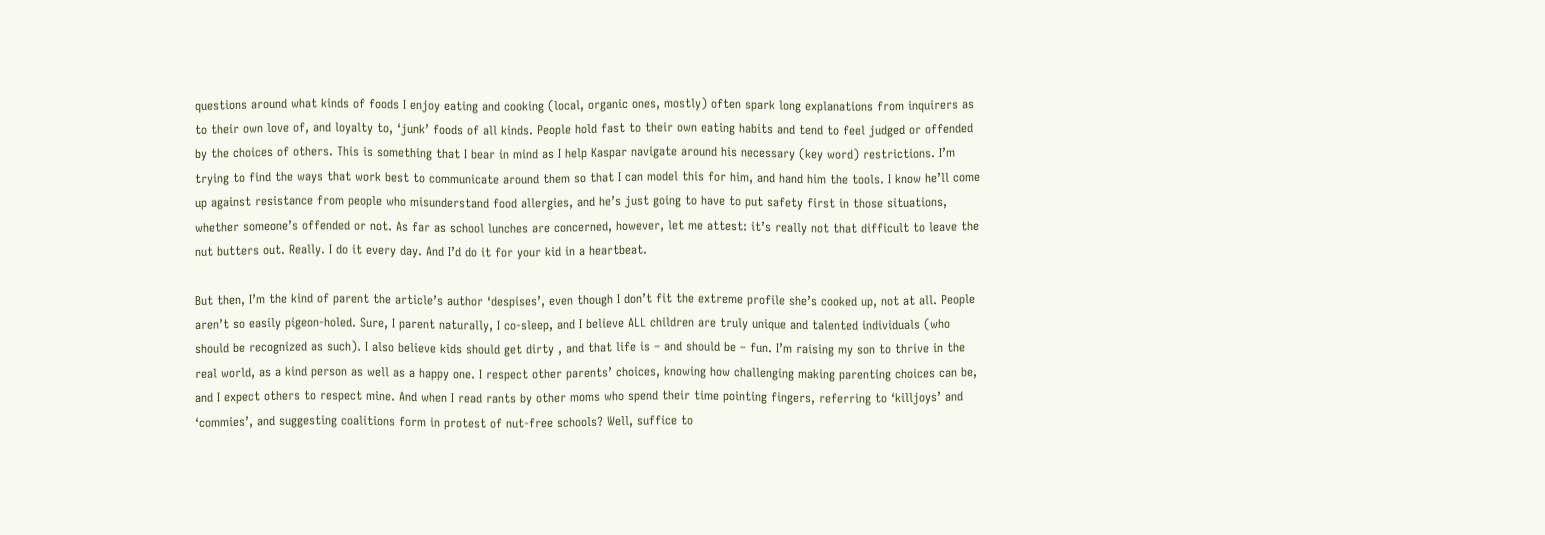questions around what kinds of foods I enjoy eating and cooking (local, organic ones, mostly) often spark long explanations from inquirers as to their own love of, and loyalty to, ‘junk’ foods of all kinds. People hold fast to their own eating habits and tend to feel judged or offended by the choices of others. This is something that I bear in mind as I help Kaspar navigate around his necessary (key word) restrictions. I’m trying to find the ways that work best to communicate around them so that I can model this for him, and hand him the tools. I know he’ll come up against resistance from people who misunderstand food allergies, and he’s just going to have to put safety first in those situations, whether someone’s offended or not. As far as school lunches are concerned, however, let me attest: it’s really not that difficult to leave the nut butters out. Really. I do it every day. And I’d do it for your kid in a heartbeat.

But then, I’m the kind of parent the article’s author ‘despises’, even though I don’t fit the extreme profile she’s cooked up, not at all. People aren’t so easily pigeon-holed. Sure, I parent naturally, I co-sleep, and I believe ALL children are truly unique and talented individuals (who should be recognized as such). I also believe kids should get dirty , and that life is – and should be – fun. I’m raising my son to thrive in the real world, as a kind person as well as a happy one. I respect other parents’ choices, knowing how challenging making parenting choices can be, and I expect others to respect mine. And when I read rants by other moms who spend their time pointing fingers, referring to ‘killjoys’ and ‘commies’, and suggesting coalitions form in protest of nut-free schools? Well, suffice to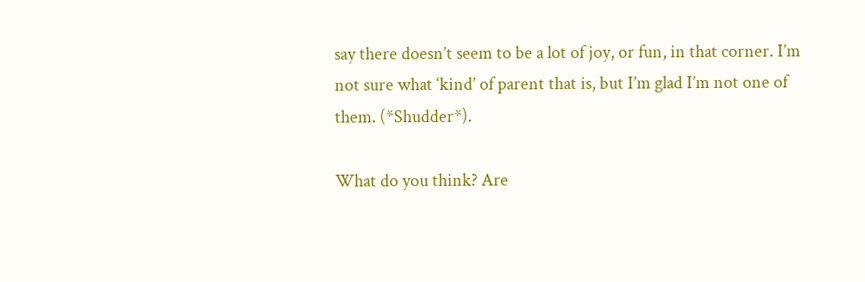say there doesn’t seem to be a lot of joy, or fun, in that corner. I’m not sure what ‘kind’ of parent that is, but I’m glad I’m not one of them. (*Shudder*).

What do you think? Are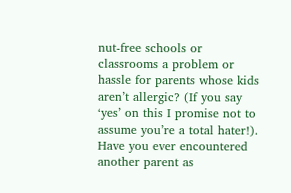nut-free schools or classrooms a problem or hassle for parents whose kids aren’t allergic? (If you say ‘yes’ on this I promise not to assume you’re a total hater!). Have you ever encountered another parent as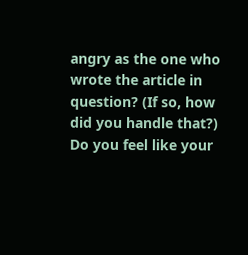angry as the one who wrote the article in question? (If so, how did you handle that?) Do you feel like your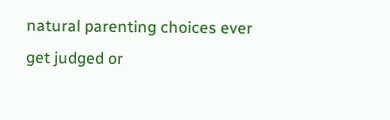natural parenting choices ever get judged or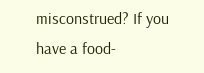misconstrued? If you have a food-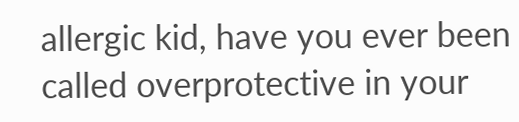allergic kid, have you ever been called overprotective in your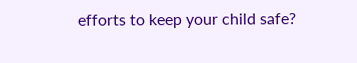efforts to keep your child safe?